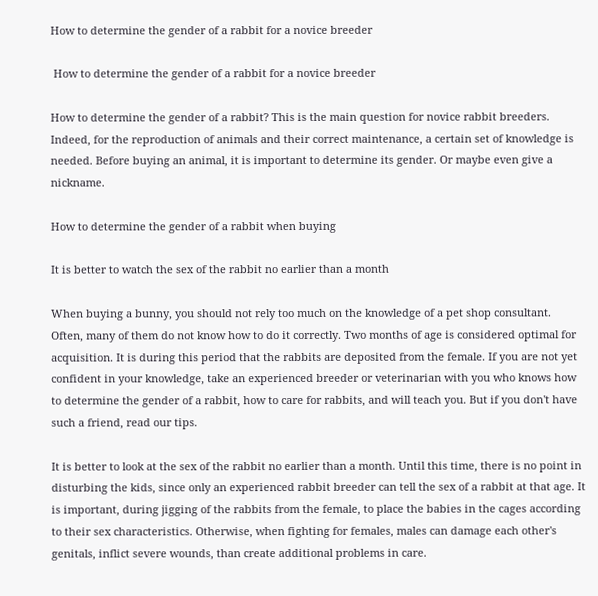How to determine the gender of a rabbit for a novice breeder

 How to determine the gender of a rabbit for a novice breeder

How to determine the gender of a rabbit? This is the main question for novice rabbit breeders. Indeed, for the reproduction of animals and their correct maintenance, a certain set of knowledge is needed. Before buying an animal, it is important to determine its gender. Or maybe even give a nickname.

How to determine the gender of a rabbit when buying

It is better to watch the sex of the rabbit no earlier than a month

When buying a bunny, you should not rely too much on the knowledge of a pet shop consultant. Often, many of them do not know how to do it correctly. Two months of age is considered optimal for acquisition. It is during this period that the rabbits are deposited from the female. If you are not yet confident in your knowledge, take an experienced breeder or veterinarian with you who knows how to determine the gender of a rabbit, how to care for rabbits, and will teach you. But if you don't have such a friend, read our tips.

It is better to look at the sex of the rabbit no earlier than a month. Until this time, there is no point in disturbing the kids, since only an experienced rabbit breeder can tell the sex of a rabbit at that age. It is important, during jigging of the rabbits from the female, to place the babies in the cages according to their sex characteristics. Otherwise, when fighting for females, males can damage each other's genitals, inflict severe wounds, than create additional problems in care.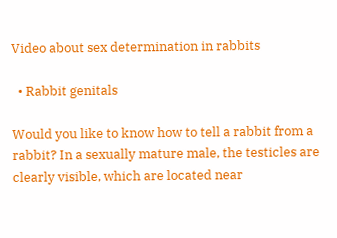Video about sex determination in rabbits

  • Rabbit genitals

Would you like to know how to tell a rabbit from a rabbit? In a sexually mature male, the testicles are clearly visible, which are located near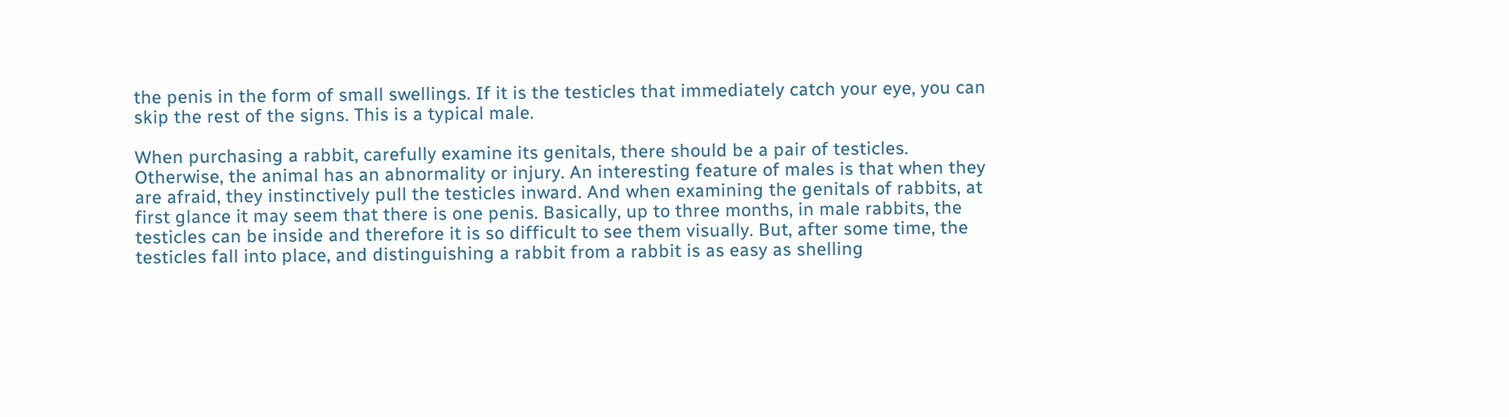the penis in the form of small swellings. If it is the testicles that immediately catch your eye, you can skip the rest of the signs. This is a typical male.

When purchasing a rabbit, carefully examine its genitals, there should be a pair of testicles. Otherwise, the animal has an abnormality or injury. An interesting feature of males is that when they are afraid, they instinctively pull the testicles inward. And when examining the genitals of rabbits, at first glance it may seem that there is one penis. Basically, up to three months, in male rabbits, the testicles can be inside and therefore it is so difficult to see them visually. But, after some time, the testicles fall into place, and distinguishing a rabbit from a rabbit is as easy as shelling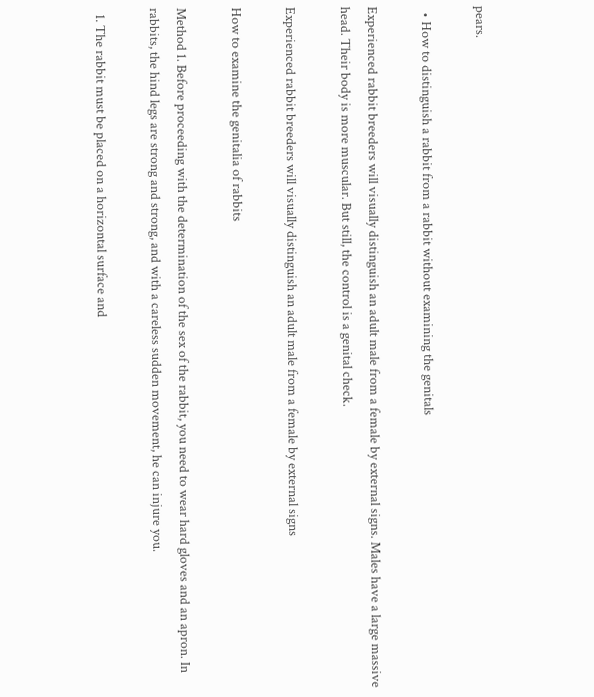pears.

  • How to distinguish a rabbit from a rabbit without examining the genitals

Experienced rabbit breeders will visually distinguish an adult male from a female by external signs. Males have a large massive head. Their body is more muscular. But still, the control is a genital check.

Experienced rabbit breeders will visually distinguish an adult male from a female by external signs

How to examine the genitalia of rabbits

Method 1. Before proceeding with the determination of the sex of the rabbit, you need to wear hard gloves and an apron. In rabbits, the hind legs are strong and strong, and with a careless sudden movement, he can injure you.

  1. The rabbit must be placed on a horizontal surface and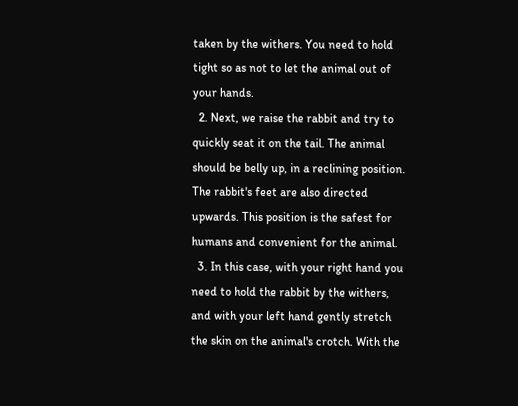taken by the withers. You need to hold tight so as not to let the animal out of your hands.
  2. Next, we raise the rabbit and try to quickly seat it on the tail. The animal should be belly up, in a reclining position. The rabbit's feet are also directed upwards. This position is the safest for humans and convenient for the animal.
  3. In this case, with your right hand you need to hold the rabbit by the withers, and with your left hand gently stretch the skin on the animal's crotch. With the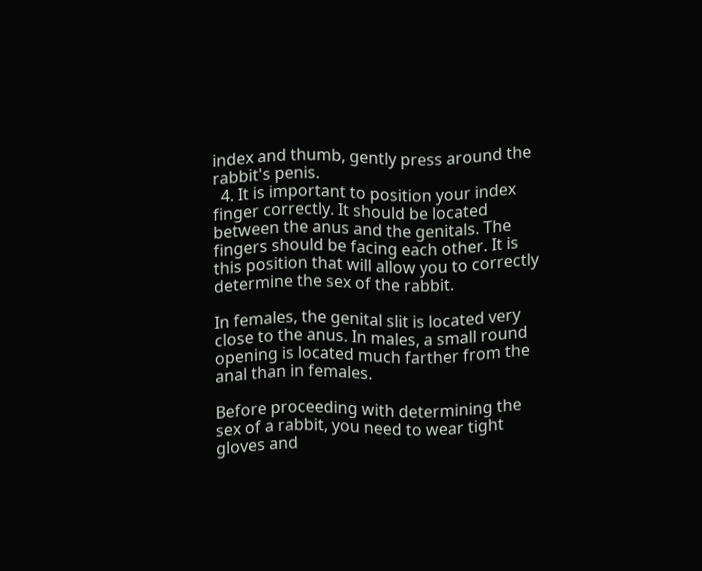index and thumb, gently press around the rabbit's penis.
  4. It is important to position your index finger correctly. It should be located between the anus and the genitals. The fingers should be facing each other. It is this position that will allow you to correctly determine the sex of the rabbit.

In females, the genital slit is located very close to the anus. In males, a small round opening is located much farther from the anal than in females.

Before proceeding with determining the sex of a rabbit, you need to wear tight gloves and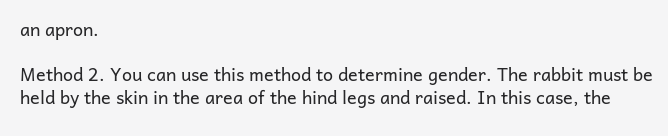an apron.

Method 2. You can use this method to determine gender. The rabbit must be held by the skin in the area of the hind legs and raised. In this case, the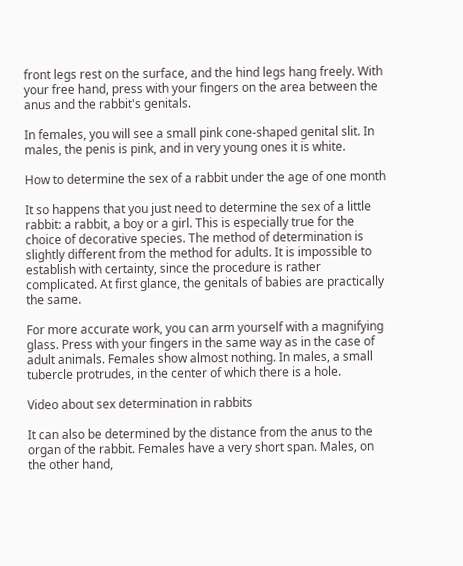front legs rest on the surface, and the hind legs hang freely. With your free hand, press with your fingers on the area between the anus and the rabbit's genitals.

In females, you will see a small pink cone-shaped genital slit. In males, the penis is pink, and in very young ones it is white.

How to determine the sex of a rabbit under the age of one month

It so happens that you just need to determine the sex of a little rabbit: a rabbit, a boy or a girl. This is especially true for the choice of decorative species. The method of determination is slightly different from the method for adults. It is impossible to establish with certainty, since the procedure is rather complicated. At first glance, the genitals of babies are practically the same.

For more accurate work, you can arm yourself with a magnifying glass. Press with your fingers in the same way as in the case of adult animals. Females show almost nothing. In males, a small tubercle protrudes, in the center of which there is a hole.

Video about sex determination in rabbits

It can also be determined by the distance from the anus to the organ of the rabbit. Females have a very short span. Males, on the other hand,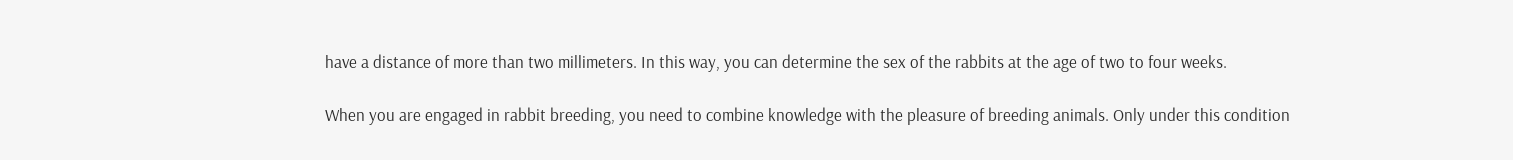have a distance of more than two millimeters. In this way, you can determine the sex of the rabbits at the age of two to four weeks.

When you are engaged in rabbit breeding, you need to combine knowledge with the pleasure of breeding animals. Only under this condition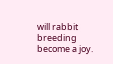will rabbit breeding become a joy.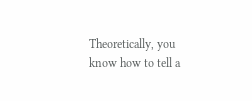Theoretically, you know how to tell a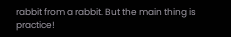rabbit from a rabbit. But the main thing is practice!